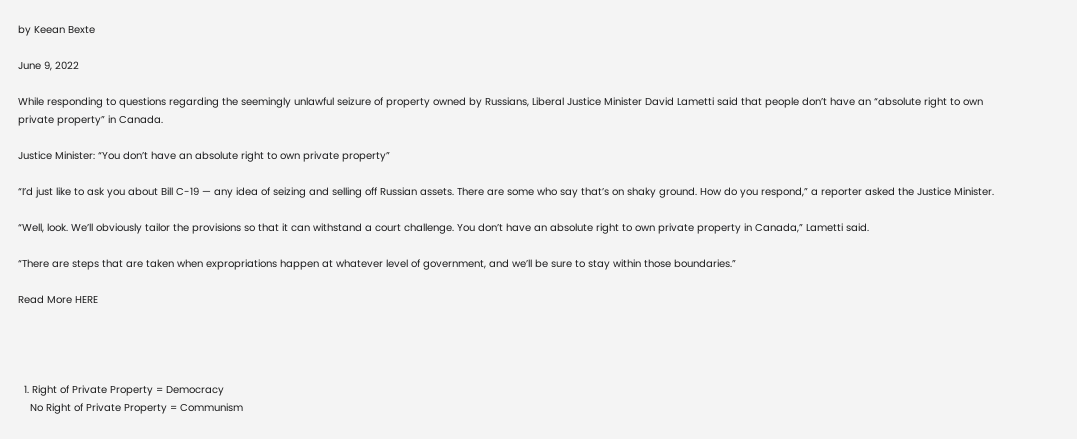by Keean Bexte

June 9, 2022

While responding to questions regarding the seemingly unlawful seizure of property owned by Russians, Liberal Justice Minister David Lametti said that people don’t have an “absolute right to own private property” in Canada.

Justice Minister: “You don’t have an absolute right to own private property”

“I’d just like to ask you about Bill C-19 — any idea of seizing and selling off Russian assets. There are some who say that’s on shaky ground. How do you respond,” a reporter asked the Justice Minister.

“Well, look. We’ll obviously tailor the provisions so that it can withstand a court challenge. You don’t have an absolute right to own private property in Canada,” Lametti said.

“There are steps that are taken when expropriations happen at whatever level of government, and we’ll be sure to stay within those boundaries.”

Read More HERE




  1. Right of Private Property = Democracy
    No Right of Private Property = Communism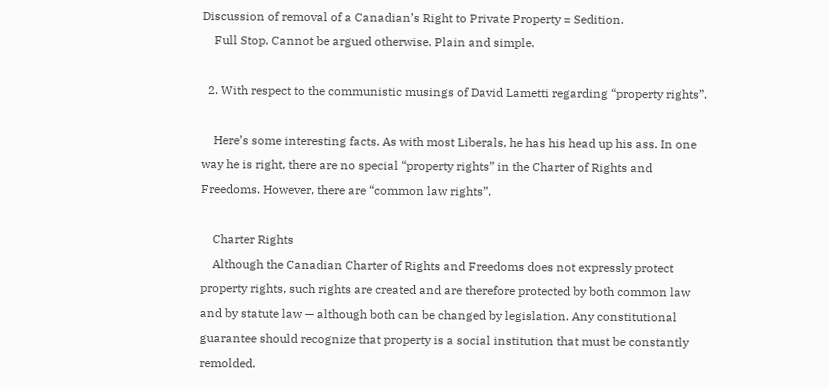Discussion of removal of a Canadian’s Right to Private Property = Sedition.
    Full Stop. Cannot be argued otherwise. Plain and simple.

  2. With respect to the communistic musings of David Lametti regarding “property rights”.

    Here’s some interesting facts. As with most Liberals, he has his head up his ass. In one way he is right, there are no special “property rights” in the Charter of Rights and Freedoms. However, there are “common law rights”.

    Charter Rights
    Although the Canadian Charter of Rights and Freedoms does not expressly protect property rights, such rights are created and are therefore protected by both common law and by statute law — although both can be changed by legislation. Any constitutional guarantee should recognize that property is a social institution that must be constantly remolded.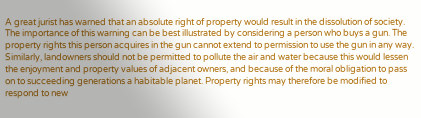A great jurist has warned that an absolute right of property would result in the dissolution of society. The importance of this warning can be best illustrated by considering a person who buys a gun. The property rights this person acquires in the gun cannot extend to permission to use the gun in any way. Similarly, landowners should not be permitted to pollute the air and water because this would lessen the enjoyment and property values of adjacent owners, and because of the moral obligation to pass on to succeeding generations a habitable planet. Property rights may therefore be modified to respond to new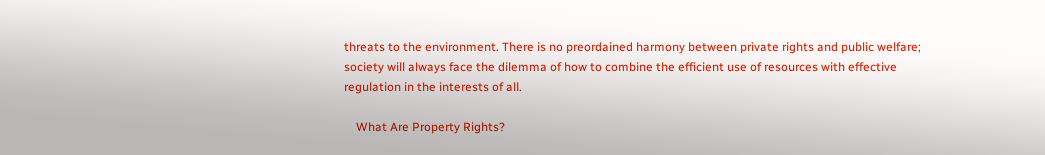threats to the environment. There is no preordained harmony between private rights and public welfare; society will always face the dilemma of how to combine the efficient use of resources with effective regulation in the interests of all.

    What Are Property Rights?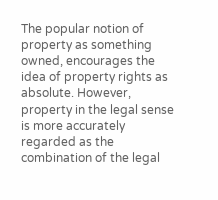The popular notion of property as something owned, encourages the idea of property rights as absolute. However, property in the legal sense is more accurately regarded as the combination of the legal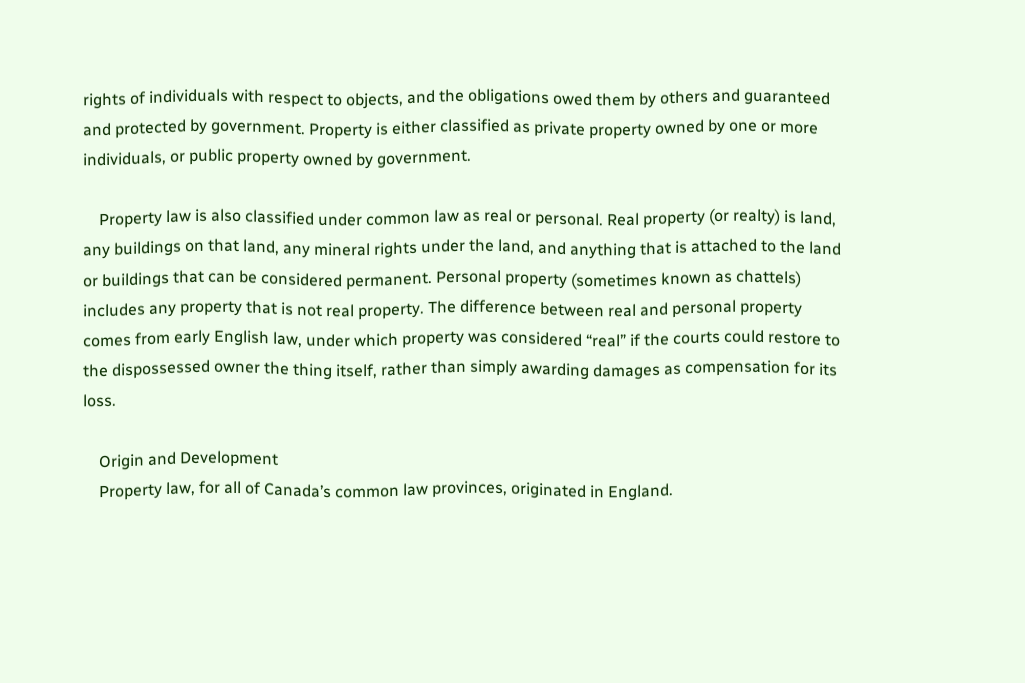rights of individuals with respect to objects, and the obligations owed them by others and guaranteed and protected by government. Property is either classified as private property owned by one or more individuals, or public property owned by government.

    Property law is also classified under common law as real or personal. Real property (or realty) is land, any buildings on that land, any mineral rights under the land, and anything that is attached to the land or buildings that can be considered permanent. Personal property (sometimes known as chattels) includes any property that is not real property. The difference between real and personal property comes from early English law, under which property was considered “real” if the courts could restore to the dispossessed owner the thing itself, rather than simply awarding damages as compensation for its loss.

    Origin and Development
    Property law, for all of Canada’s common law provinces, originated in England.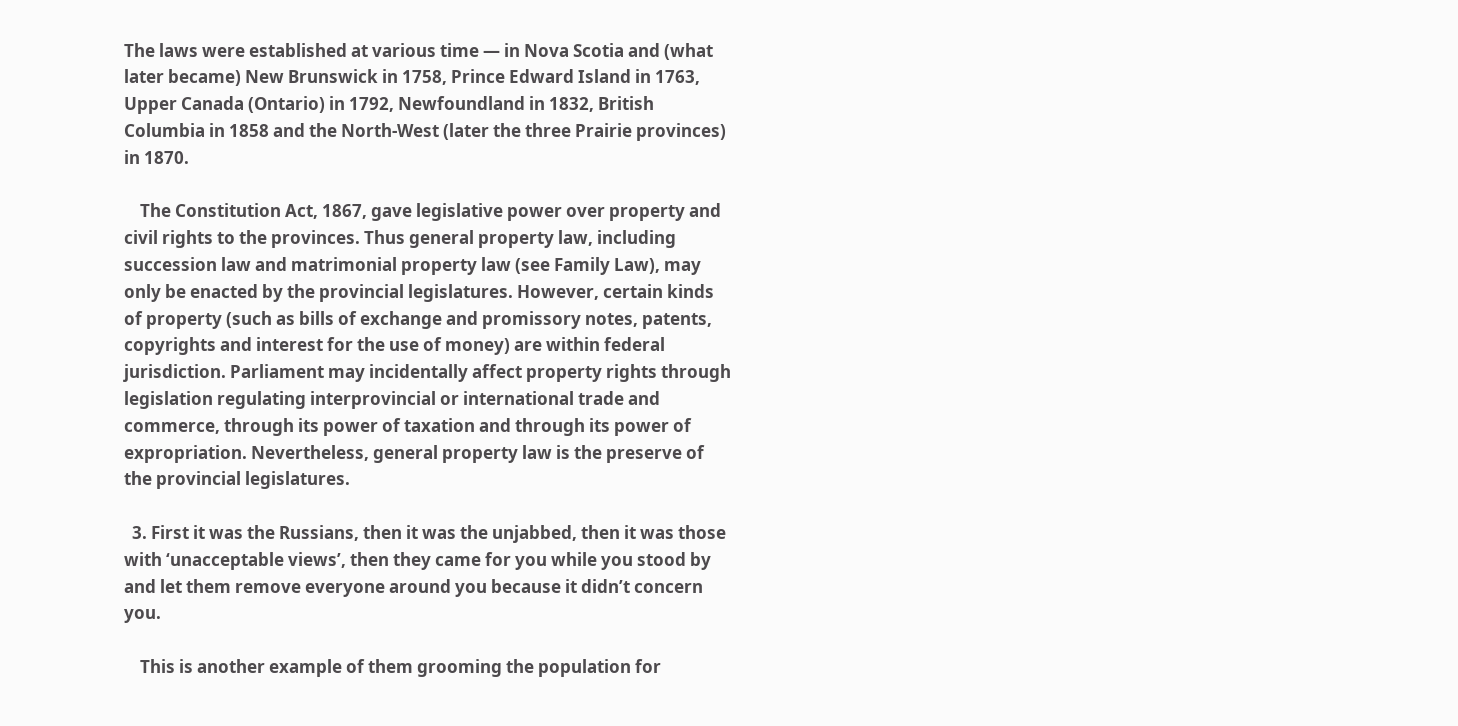The laws were established at various time — in Nova Scotia and (what later became) New Brunswick in 1758, Prince Edward Island in 1763, Upper Canada (Ontario) in 1792, Newfoundland in 1832, British Columbia in 1858 and the North-West (later the three Prairie provinces) in 1870.

    The Constitution Act, 1867, gave legislative power over property and civil rights to the provinces. Thus general property law, including succession law and matrimonial property law (see Family Law), may only be enacted by the provincial legislatures. However, certain kinds of property (such as bills of exchange and promissory notes, patents, copyrights and interest for the use of money) are within federal jurisdiction. Parliament may incidentally affect property rights through legislation regulating interprovincial or international trade and commerce, through its power of taxation and through its power of expropriation. Nevertheless, general property law is the preserve of the provincial legislatures.

  3. First it was the Russians, then it was the unjabbed, then it was those with ‘unacceptable views’, then they came for you while you stood by and let them remove everyone around you because it didn’t concern you.

    This is another example of them grooming the population for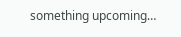something upcoming…